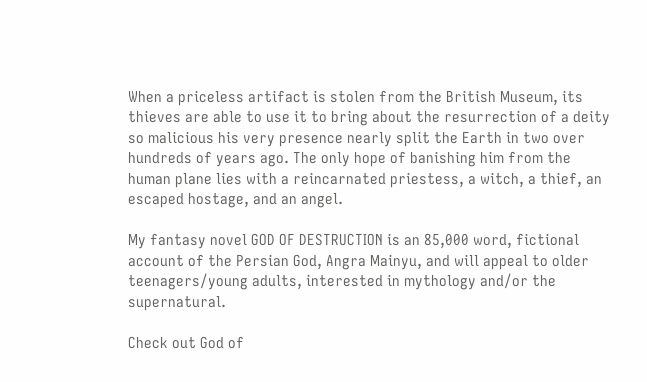When a priceless artifact is stolen from the British Museum, its thieves are able to use it to bring about the resurrection of a deity so malicious his very presence nearly split the Earth in two over hundreds of years ago. The only hope of banishing him from the human plane lies with a reincarnated priestess, a witch, a thief, an escaped hostage, and an angel.

My fantasy novel GOD OF DESTRUCTION is an 85,000 word, fictional account of the Persian God, Angra Mainyu, and will appeal to older teenagers/young adults, interested in mythology and/or the supernatural.

Check out God of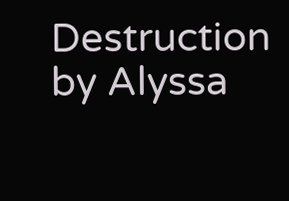Destruction by Alyssa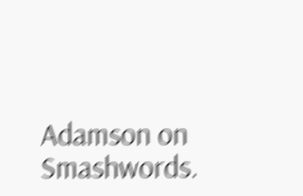Adamson on Smashwords.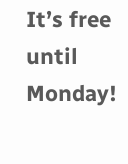It’s free until Monday!